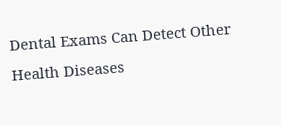Dental Exams Can Detect Other Health Diseases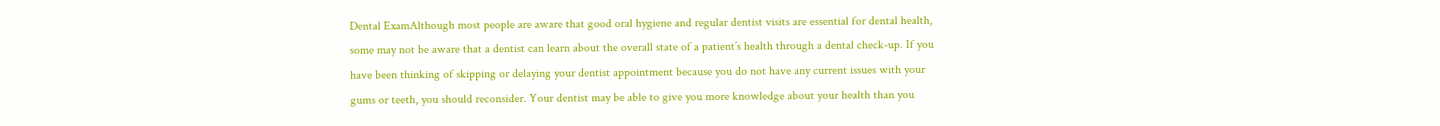Dental ExamAlthough most people are aware that good oral hygiene and regular dentist visits are essential for dental health, some may not be aware that a dentist can learn about the overall state of a patient’s health through a dental check-up. If you have been thinking of skipping or delaying your dentist appointment because you do not have any current issues with your gums or teeth, you should reconsider. Your dentist may be able to give you more knowledge about your health than you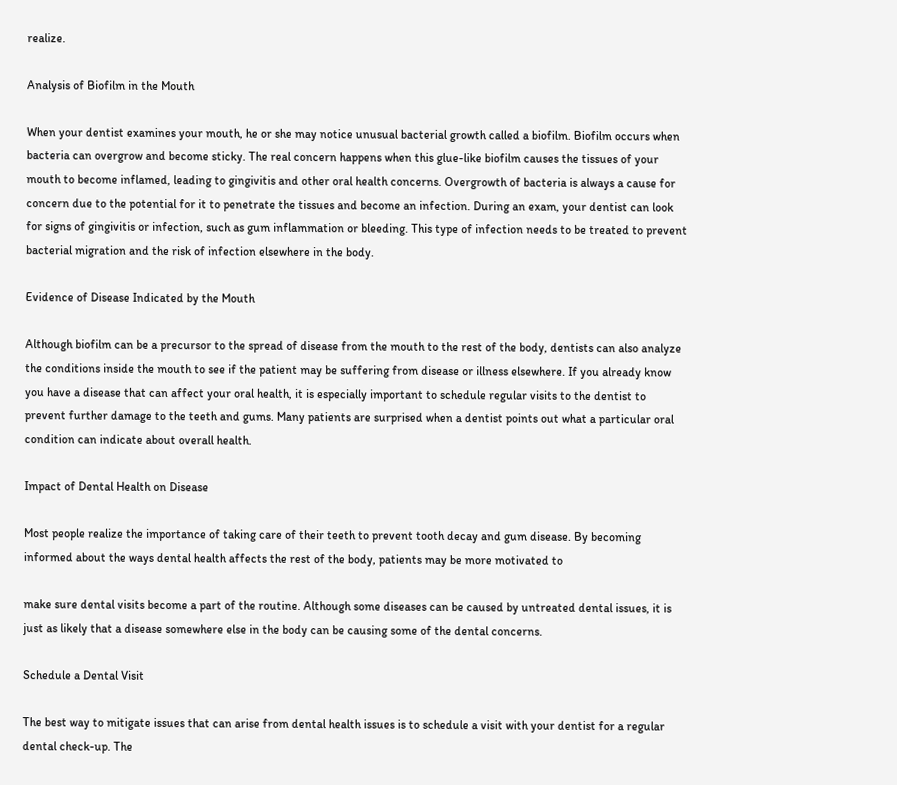realize.

Analysis of Biofilm in the Mouth

When your dentist examines your mouth, he or she may notice unusual bacterial growth called a biofilm. Biofilm occurs when bacteria can overgrow and become sticky. The real concern happens when this glue-like biofilm causes the tissues of your mouth to become inflamed, leading to gingivitis and other oral health concerns. Overgrowth of bacteria is always a cause for concern due to the potential for it to penetrate the tissues and become an infection. During an exam, your dentist can look for signs of gingivitis or infection, such as gum inflammation or bleeding. This type of infection needs to be treated to prevent bacterial migration and the risk of infection elsewhere in the body.

Evidence of Disease Indicated by the Mouth

Although biofilm can be a precursor to the spread of disease from the mouth to the rest of the body, dentists can also analyze the conditions inside the mouth to see if the patient may be suffering from disease or illness elsewhere. If you already know you have a disease that can affect your oral health, it is especially important to schedule regular visits to the dentist to prevent further damage to the teeth and gums. Many patients are surprised when a dentist points out what a particular oral condition can indicate about overall health.

Impact of Dental Health on Disease

Most people realize the importance of taking care of their teeth to prevent tooth decay and gum disease. By becoming informed about the ways dental health affects the rest of the body, patients may be more motivated to

make sure dental visits become a part of the routine. Although some diseases can be caused by untreated dental issues, it is just as likely that a disease somewhere else in the body can be causing some of the dental concerns.

Schedule a Dental Visit

The best way to mitigate issues that can arise from dental health issues is to schedule a visit with your dentist for a regular dental check-up. The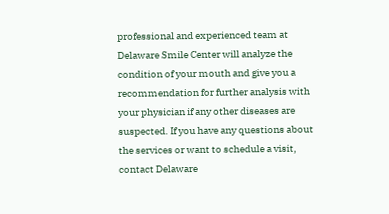professional and experienced team at Delaware Smile Center will analyze the condition of your mouth and give you a recommendation for further analysis with your physician if any other diseases are suspected. If you have any questions about the services or want to schedule a visit, contact Delaware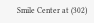Smile Center at (302)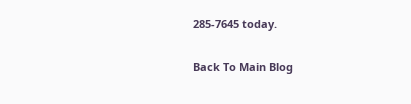285-7645 today.

Back To Main Blog